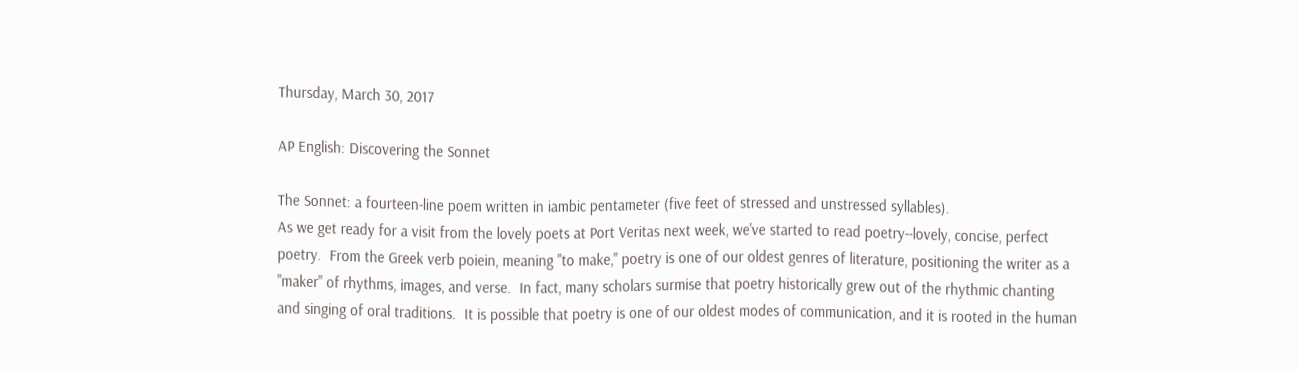Thursday, March 30, 2017

AP English: Discovering the Sonnet

The Sonnet: a fourteen-line poem written in iambic pentameter (five feet of stressed and unstressed syllables).
As we get ready for a visit from the lovely poets at Port Veritas next week, we've started to read poetry--lovely, concise, perfect poetry.  From the Greek verb poiein, meaning "to make," poetry is one of our oldest genres of literature, positioning the writer as a "maker" of rhythms, images, and verse.  In fact, many scholars surmise that poetry historically grew out of the rhythmic chanting and singing of oral traditions.  It is possible that poetry is one of our oldest modes of communication, and it is rooted in the human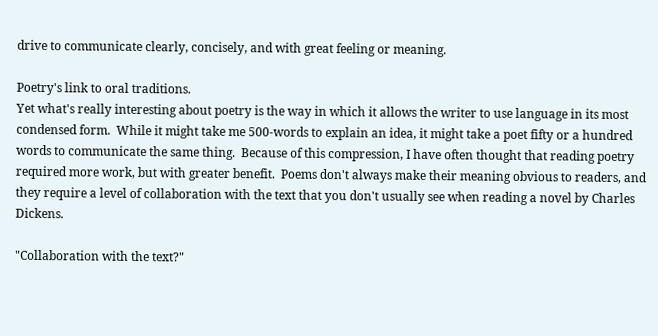drive to communicate clearly, concisely, and with great feeling or meaning.

Poetry's link to oral traditions.
Yet what's really interesting about poetry is the way in which it allows the writer to use language in its most condensed form.  While it might take me 500-words to explain an idea, it might take a poet fifty or a hundred words to communicate the same thing.  Because of this compression, I have often thought that reading poetry required more work, but with greater benefit.  Poems don't always make their meaning obvious to readers, and they require a level of collaboration with the text that you don't usually see when reading a novel by Charles Dickens.

"Collaboration with the text?"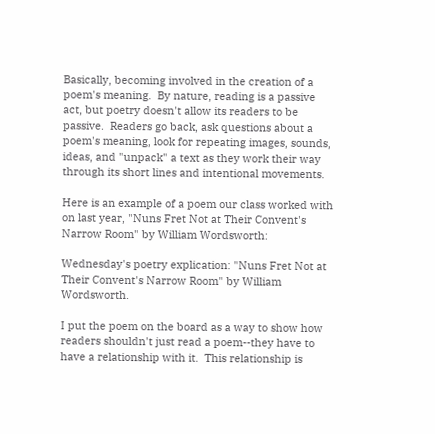Basically, becoming involved in the creation of a poem's meaning.  By nature, reading is a passive act, but poetry doesn't allow its readers to be passive.  Readers go back, ask questions about a poem's meaning, look for repeating images, sounds, ideas, and "unpack" a text as they work their way through its short lines and intentional movements.

Here is an example of a poem our class worked with on last year, "Nuns Fret Not at Their Convent's Narrow Room" by William Wordsworth:

Wednesday's poetry explication: "Nuns Fret Not at Their Convent's Narrow Room" by William Wordsworth.

I put the poem on the board as a way to show how readers shouldn't just read a poem--they have to have a relationship with it.  This relationship is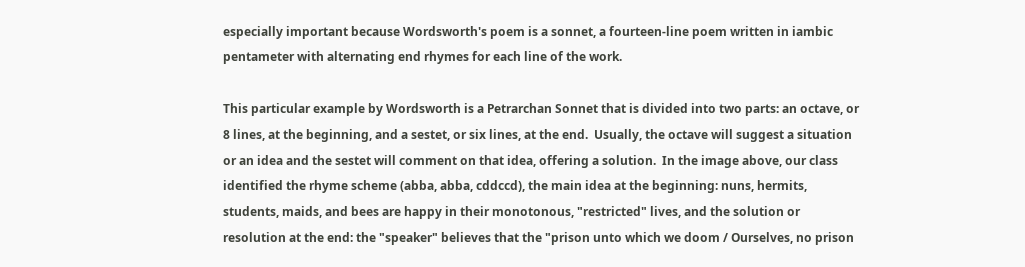especially important because Wordsworth's poem is a sonnet, a fourteen-line poem written in iambic pentameter with alternating end rhymes for each line of the work.

This particular example by Wordsworth is a Petrarchan Sonnet that is divided into two parts: an octave, or 8 lines, at the beginning, and a sestet, or six lines, at the end.  Usually, the octave will suggest a situation or an idea and the sestet will comment on that idea, offering a solution.  In the image above, our class identified the rhyme scheme (abba, abba, cddccd), the main idea at the beginning: nuns, hermits, students, maids, and bees are happy in their monotonous, "restricted" lives, and the solution or resolution at the end: the "speaker" believes that the "prison unto which we doom / Ourselves, no prison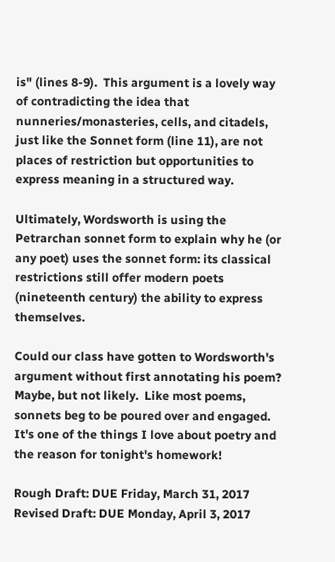is" (lines 8-9).  This argument is a lovely way of contradicting the idea that nunneries/monasteries, cells, and citadels, just like the Sonnet form (line 11), are not places of restriction but opportunities to express meaning in a structured way.

Ultimately, Wordsworth is using the Petrarchan sonnet form to explain why he (or any poet) uses the sonnet form: its classical restrictions still offer modern poets (nineteenth century) the ability to express themselves.

Could our class have gotten to Wordsworth's argument without first annotating his poem?  Maybe, but not likely.  Like most poems, sonnets beg to be poured over and engaged.  It's one of the things I love about poetry and the reason for tonight's homework!

Rough Draft: DUE Friday, March 31, 2017
Revised Draft: DUE Monday, April 3, 2017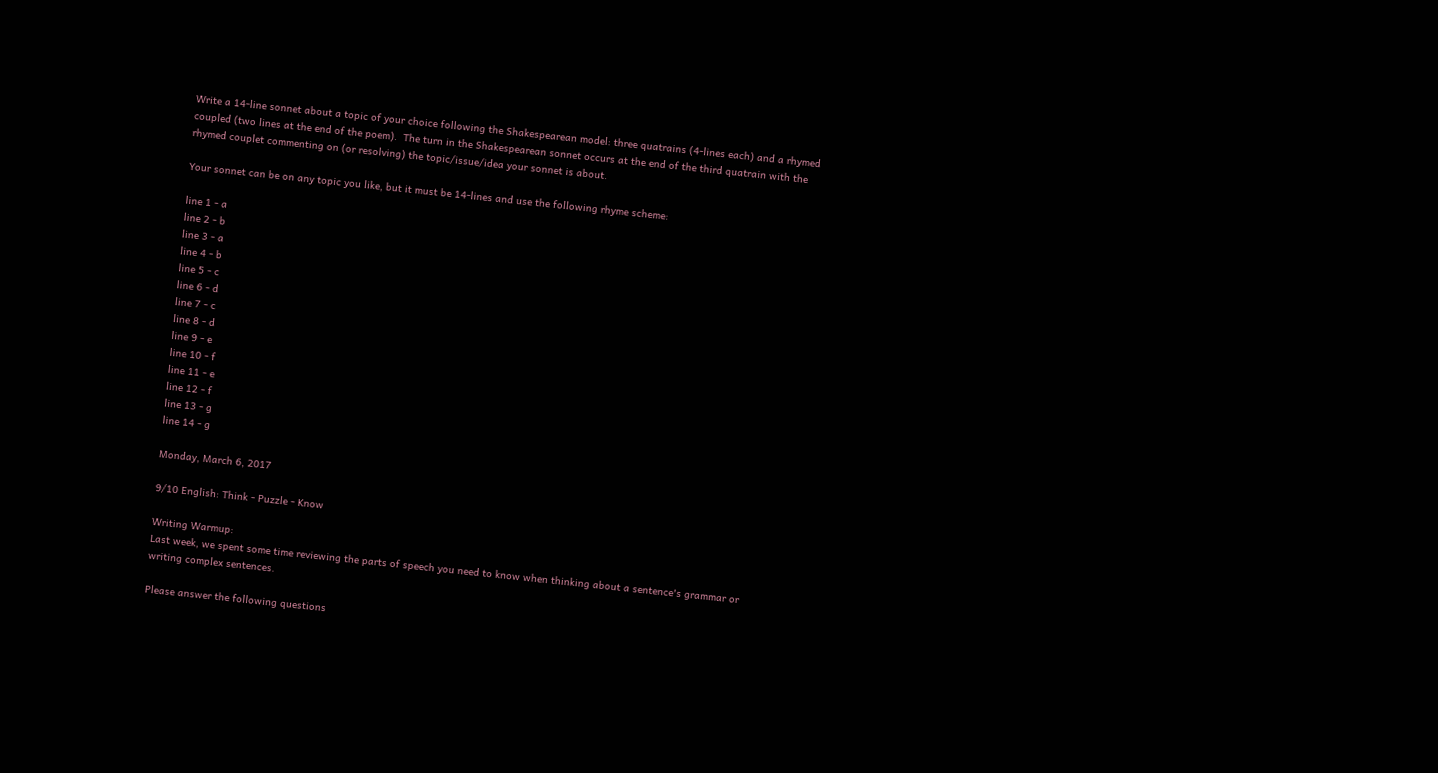Write a 14-line sonnet about a topic of your choice following the Shakespearean model: three quatrains (4-lines each) and a rhymed coupled (two lines at the end of the poem).  The turn in the Shakespearean sonnet occurs at the end of the third quatrain with the rhymed couplet commenting on (or resolving) the topic/issue/idea your sonnet is about.

Your sonnet can be on any topic you like, but it must be 14-lines and use the following rhyme scheme:

line 1 - a
line 2 - b
line 3 - a
line 4 - b
line 5 - c
line 6 - d
line 7 - c
line 8 - d
line 9 - e
line 10 - f
line 11 - e
line 12 - f
line 13 - g
line 14 - g

Monday, March 6, 2017

9/10 English: Think - Puzzle - Know

Writing Warmup:
Last week, we spent some time reviewing the parts of speech you need to know when thinking about a sentence's grammar or writing complex sentences.

Please answer the following questions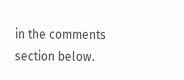in the comments section below.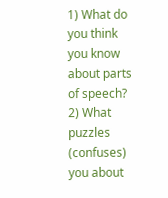1) What do you think you know about parts of speech?
2) What puzzles (confuses) you about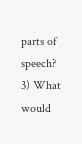parts of speech?
3) What would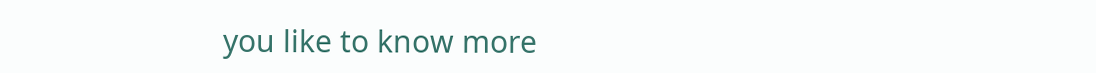you like to know more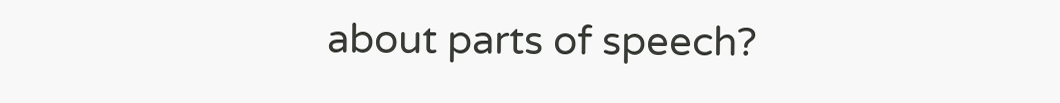about parts of speech?